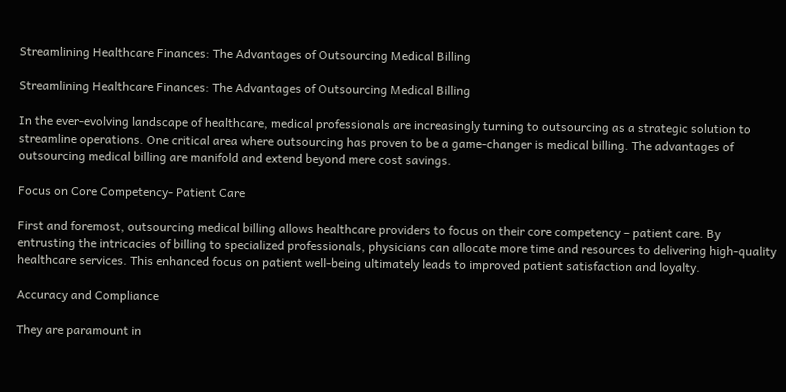Streamlining Healthcare Finances: The Advantages of Outsourcing Medical Billing

Streamlining Healthcare Finances: The Advantages of Outsourcing Medical Billing

In the ever-evolving landscape of healthcare, medical professionals are increasingly turning to outsourcing as a strategic solution to streamline operations. One critical area where outsourcing has proven to be a game-changer is medical billing. The advantages of outsourcing medical billing are manifold and extend beyond mere cost savings.

Focus on Core Competency- Patient Care

First and foremost, outsourcing medical billing allows healthcare providers to focus on their core competency – patient care. By entrusting the intricacies of billing to specialized professionals, physicians can allocate more time and resources to delivering high-quality healthcare services. This enhanced focus on patient well-being ultimately leads to improved patient satisfaction and loyalty.

Accuracy and Compliance

They are paramount in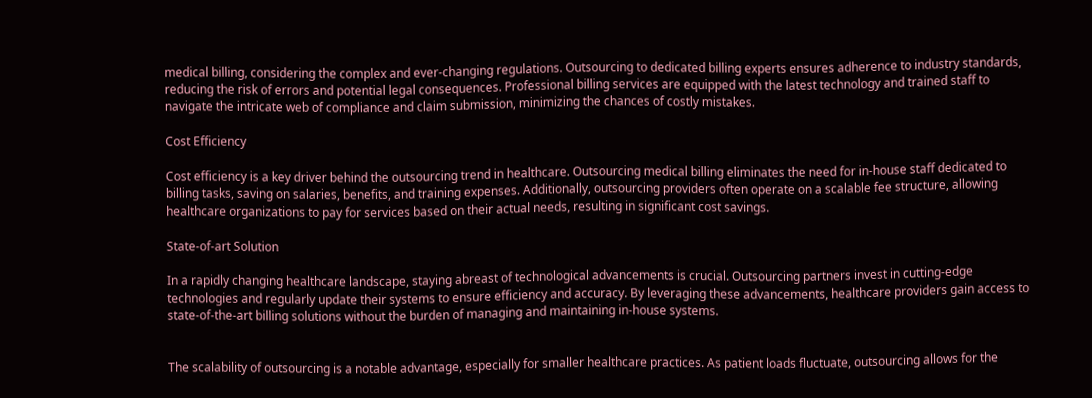medical billing, considering the complex and ever-changing regulations. Outsourcing to dedicated billing experts ensures adherence to industry standards, reducing the risk of errors and potential legal consequences. Professional billing services are equipped with the latest technology and trained staff to navigate the intricate web of compliance and claim submission, minimizing the chances of costly mistakes.

Cost Efficiency

Cost efficiency is a key driver behind the outsourcing trend in healthcare. Outsourcing medical billing eliminates the need for in-house staff dedicated to billing tasks, saving on salaries, benefits, and training expenses. Additionally, outsourcing providers often operate on a scalable fee structure, allowing healthcare organizations to pay for services based on their actual needs, resulting in significant cost savings.

State-of-art Solution

In a rapidly changing healthcare landscape, staying abreast of technological advancements is crucial. Outsourcing partners invest in cutting-edge technologies and regularly update their systems to ensure efficiency and accuracy. By leveraging these advancements, healthcare providers gain access to state-of-the-art billing solutions without the burden of managing and maintaining in-house systems.


The scalability of outsourcing is a notable advantage, especially for smaller healthcare practices. As patient loads fluctuate, outsourcing allows for the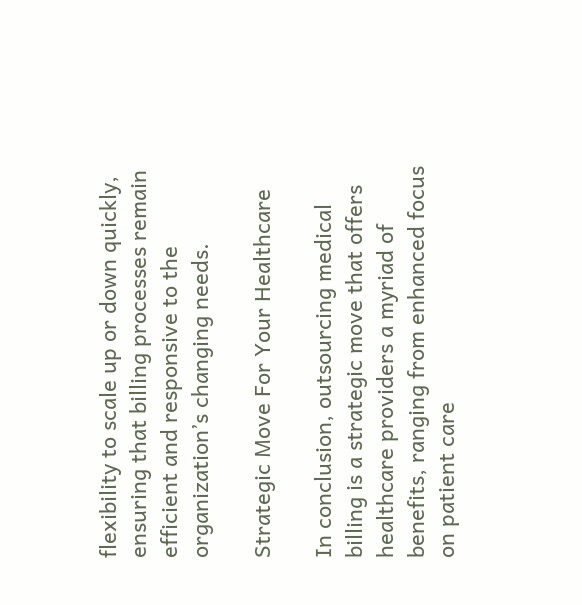flexibility to scale up or down quickly, ensuring that billing processes remain efficient and responsive to the organization’s changing needs.

Strategic Move For Your Healthcare

In conclusion, outsourcing medical billing is a strategic move that offers healthcare providers a myriad of benefits, ranging from enhanced focus on patient care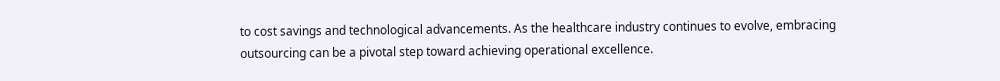to cost savings and technological advancements. As the healthcare industry continues to evolve, embracing outsourcing can be a pivotal step toward achieving operational excellence.